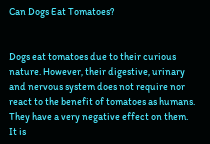Can Dogs Eat Tomatoes?


Dogs eat tomatoes due to their curious nature. However, their digestive, urinary and nervous system does not require nor react to the benefit of tomatoes as humans. They have a very negative effect on them. It is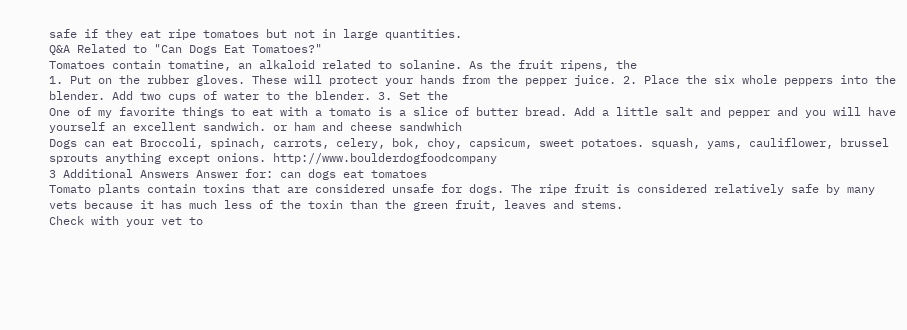safe if they eat ripe tomatoes but not in large quantities.
Q&A Related to "Can Dogs Eat Tomatoes?"
Tomatoes contain tomatine, an alkaloid related to solanine. As the fruit ripens, the
1. Put on the rubber gloves. These will protect your hands from the pepper juice. 2. Place the six whole peppers into the blender. Add two cups of water to the blender. 3. Set the
One of my favorite things to eat with a tomato is a slice of butter bread. Add a little salt and pepper and you will have yourself an excellent sandwich. or ham and cheese sandwhich
Dogs can eat Broccoli, spinach, carrots, celery, bok, choy, capsicum, sweet potatoes. squash, yams, cauliflower, brussel sprouts anything except onions. http://www.boulderdogfoodcompany
3 Additional Answers Answer for: can dogs eat tomatoes
Tomato plants contain toxins that are considered unsafe for dogs. The ripe fruit is considered relatively safe by many vets because it has much less of the toxin than the green fruit, leaves and stems.
Check with your vet to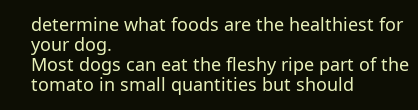determine what foods are the healthiest for your dog.
Most dogs can eat the fleshy ripe part of the tomato in small quantities but should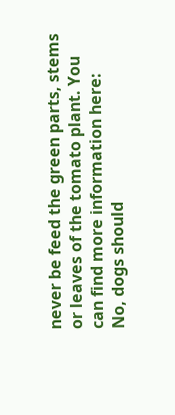never be feed the green parts, stems or leaves of the tomato plant. You can find more information here:
No, dogs should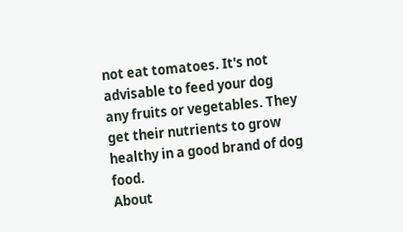not eat tomatoes. It's not advisable to feed your dog any fruits or vegetables. They get their nutrients to grow healthy in a good brand of dog food.
About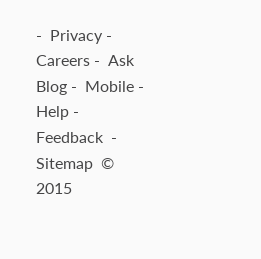-  Privacy -  Careers -  Ask Blog -  Mobile -  Help -  Feedback  -  Sitemap  © 2015